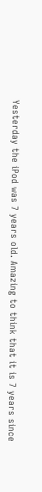Yesterday the iPod was 7 years old. Amazing to think that it is 7 years since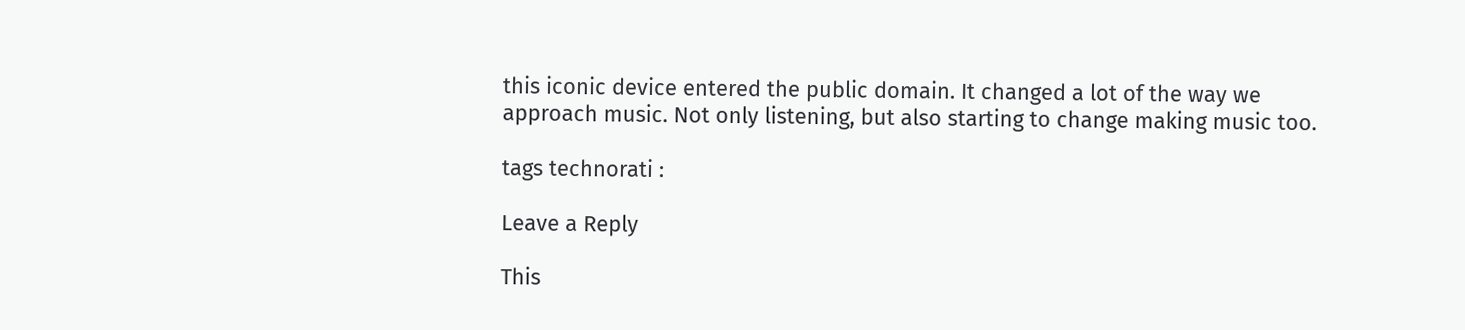this iconic device entered the public domain. It changed a lot of the way we approach music. Not only listening, but also starting to change making music too.

tags technorati :

Leave a Reply

This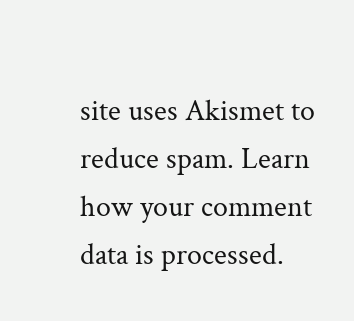site uses Akismet to reduce spam. Learn how your comment data is processed.